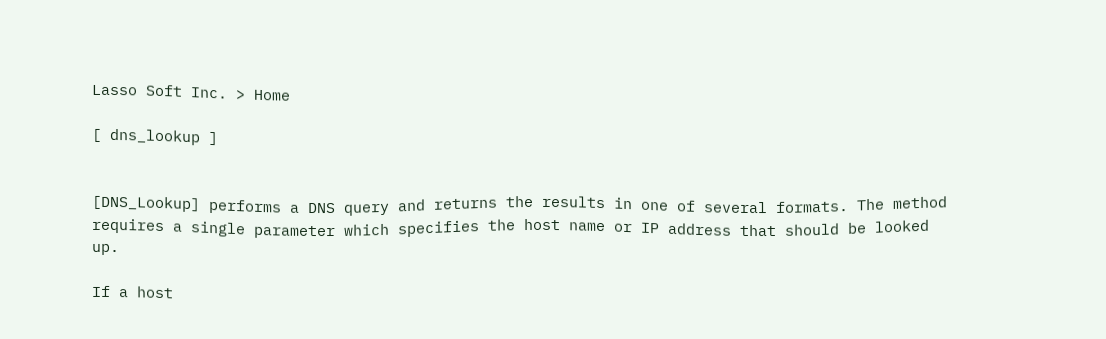Lasso Soft Inc. > Home

[ dns_lookup ]


[DNS_Lookup] performs a DNS query and returns the results in one of several formats. The method requires a single parameter which specifies the host name or IP address that should be looked up.

If a host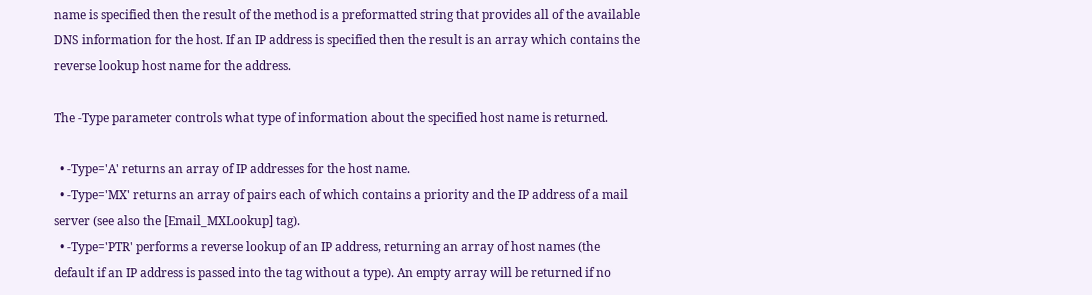name is specified then the result of the method is a preformatted string that provides all of the available DNS information for the host. If an IP address is specified then the result is an array which contains the reverse lookup host name for the address.

The -Type parameter controls what type of information about the specified host name is returned.

  • -Type='A' returns an array of IP addresses for the host name.
  • -Type='MX' returns an array of pairs each of which contains a priority and the IP address of a mail server (see also the [Email_MXLookup] tag).
  • -Type='PTR' performs a reverse lookup of an IP address, returning an array of host names (the default if an IP address is passed into the tag without a type). An empty array will be returned if no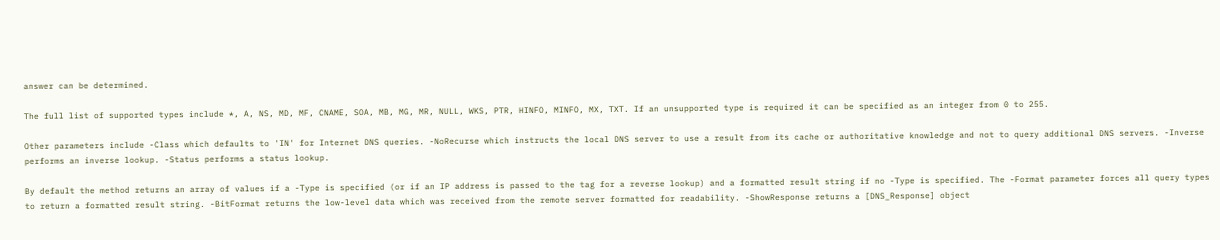answer can be determined.

The full list of supported types include *, A, NS, MD, MF, CNAME, SOA, MB, MG, MR, NULL, WKS, PTR, HINFO, MINFO, MX, TXT. If an unsupported type is required it can be specified as an integer from 0 to 255.

Other parameters include -Class which defaults to 'IN' for Internet DNS queries. -NoRecurse which instructs the local DNS server to use a result from its cache or authoritative knowledge and not to query additional DNS servers. -Inverse performs an inverse lookup. -Status performs a status lookup.

By default the method returns an array of values if a -Type is specified (or if an IP address is passed to the tag for a reverse lookup) and a formatted result string if no -Type is specified. The -Format parameter forces all query types to return a formatted result string. -BitFormat returns the low-level data which was received from the remote server formatted for readability. -ShowResponse returns a [DNS_Response] object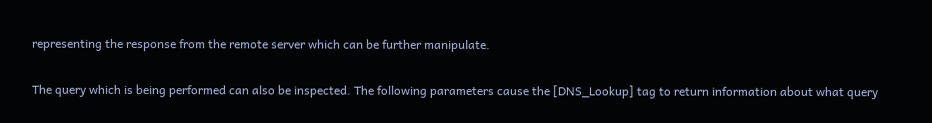representing the response from the remote server which can be further manipulate.

The query which is being performed can also be inspected. The following parameters cause the [DNS_Lookup] tag to return information about what query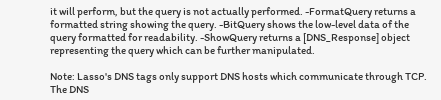it will perform, but the query is not actually performed. -FormatQuery returns a formatted string showing the query. -BitQuery shows the low-level data of the query formatted for readability. -ShowQuery returns a [DNS_Response] object representing the query which can be further manipulated.

Note: Lasso's DNS tags only support DNS hosts which communicate through TCP. The DNS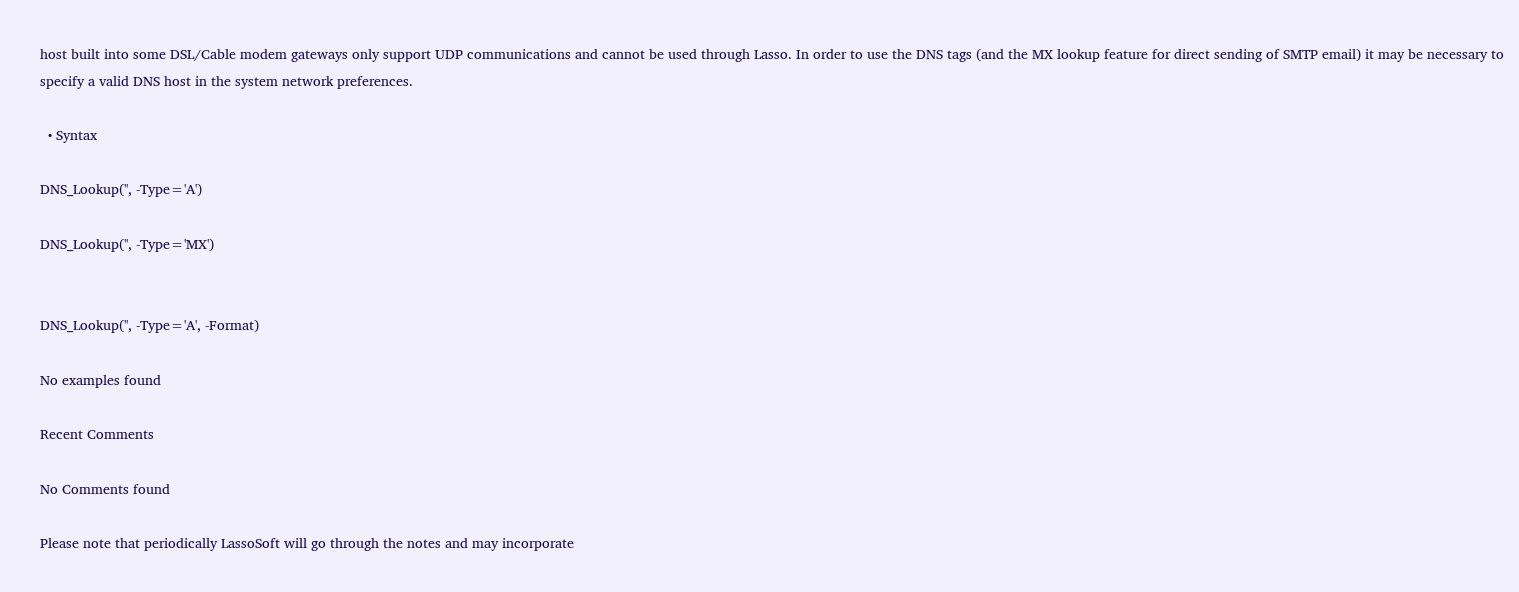host built into some DSL/Cable modem gateways only support UDP communications and cannot be used through Lasso. In order to use the DNS tags (and the MX lookup feature for direct sending of SMTP email) it may be necessary to specify a valid DNS host in the system network preferences.

  • Syntax

DNS_Lookup('', -Type='A')

DNS_Lookup('', -Type='MX')


DNS_Lookup('', -Type='A', -Format)

No examples found

Recent Comments

No Comments found

Please note that periodically LassoSoft will go through the notes and may incorporate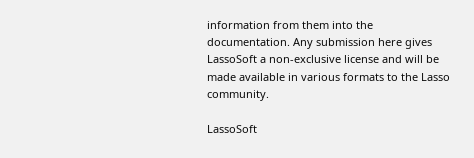information from them into the documentation. Any submission here gives LassoSoft a non-exclusive license and will be made available in various formats to the Lasso community.

LassoSoft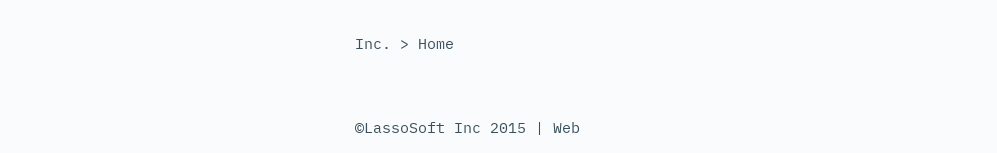Inc. > Home



©LassoSoft Inc 2015 | Web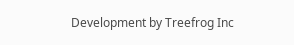Development by Treefrog Inc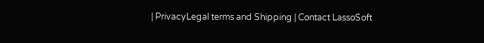| PrivacyLegal terms and Shipping | Contact LassoSoft